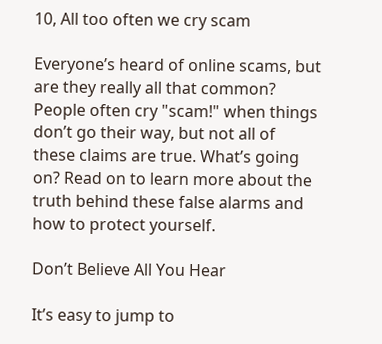10, All too often we cry scam

Everyone’s heard of online scams, but are they really all that common? People often cry "scam!" when things don’t go their way, but not all of these claims are true. What’s going on? Read on to learn more about the truth behind these false alarms and how to protect yourself.

Don’t Believe All You Hear

It’s easy to jump to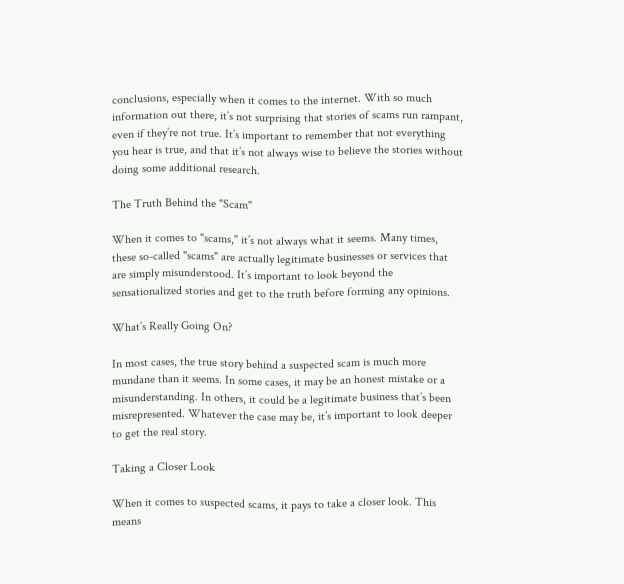conclusions, especially when it comes to the internet. With so much information out there, it’s not surprising that stories of scams run rampant, even if they’re not true. It’s important to remember that not everything you hear is true, and that it’s not always wise to believe the stories without doing some additional research.

The Truth Behind the "Scam"

When it comes to "scams," it’s not always what it seems. Many times, these so-called "scams" are actually legitimate businesses or services that are simply misunderstood. It’s important to look beyond the sensationalized stories and get to the truth before forming any opinions.

What’s Really Going On?

In most cases, the true story behind a suspected scam is much more mundane than it seems. In some cases, it may be an honest mistake or a misunderstanding. In others, it could be a legitimate business that’s been misrepresented. Whatever the case may be, it’s important to look deeper to get the real story.

Taking a Closer Look

When it comes to suspected scams, it pays to take a closer look. This means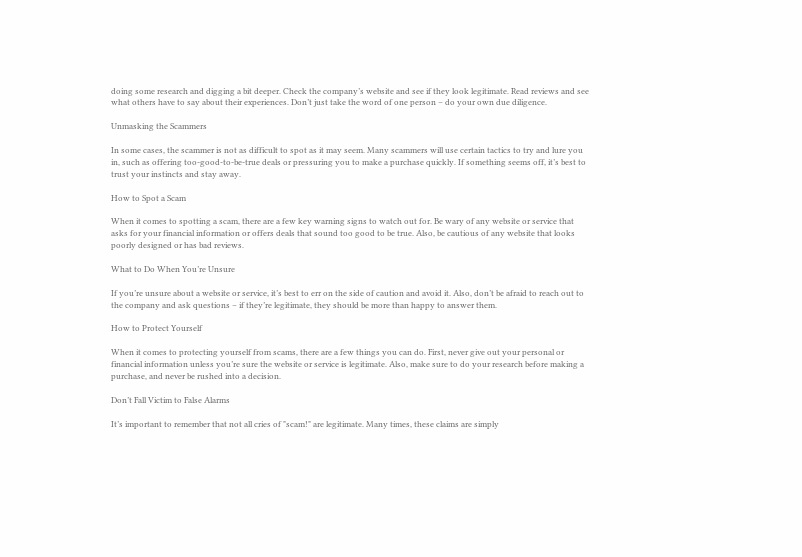doing some research and digging a bit deeper. Check the company’s website and see if they look legitimate. Read reviews and see what others have to say about their experiences. Don’t just take the word of one person – do your own due diligence.

Unmasking the Scammers

In some cases, the scammer is not as difficult to spot as it may seem. Many scammers will use certain tactics to try and lure you in, such as offering too-good-to-be-true deals or pressuring you to make a purchase quickly. If something seems off, it’s best to trust your instincts and stay away.

How to Spot a Scam

When it comes to spotting a scam, there are a few key warning signs to watch out for. Be wary of any website or service that asks for your financial information or offers deals that sound too good to be true. Also, be cautious of any website that looks poorly designed or has bad reviews.

What to Do When You’re Unsure

If you’re unsure about a website or service, it’s best to err on the side of caution and avoid it. Also, don’t be afraid to reach out to the company and ask questions – if they’re legitimate, they should be more than happy to answer them.

How to Protect Yourself

When it comes to protecting yourself from scams, there are a few things you can do. First, never give out your personal or financial information unless you’re sure the website or service is legitimate. Also, make sure to do your research before making a purchase, and never be rushed into a decision.

Don’t Fall Victim to False Alarms

It’s important to remember that not all cries of "scam!" are legitimate. Many times, these claims are simply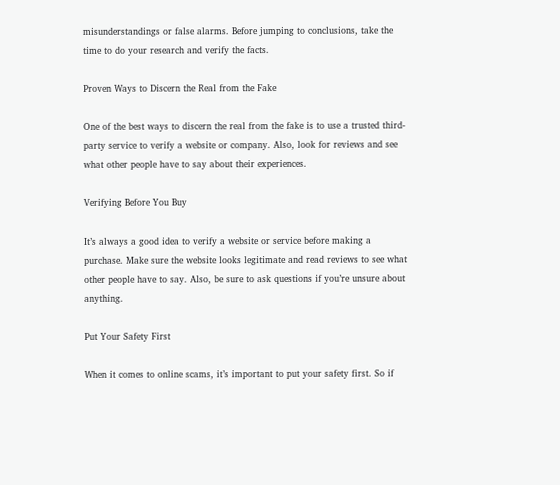misunderstandings or false alarms. Before jumping to conclusions, take the time to do your research and verify the facts.

Proven Ways to Discern the Real from the Fake

One of the best ways to discern the real from the fake is to use a trusted third-party service to verify a website or company. Also, look for reviews and see what other people have to say about their experiences.

Verifying Before You Buy

It’s always a good idea to verify a website or service before making a purchase. Make sure the website looks legitimate and read reviews to see what other people have to say. Also, be sure to ask questions if you’re unsure about anything.

Put Your Safety First

When it comes to online scams, it’s important to put your safety first. So if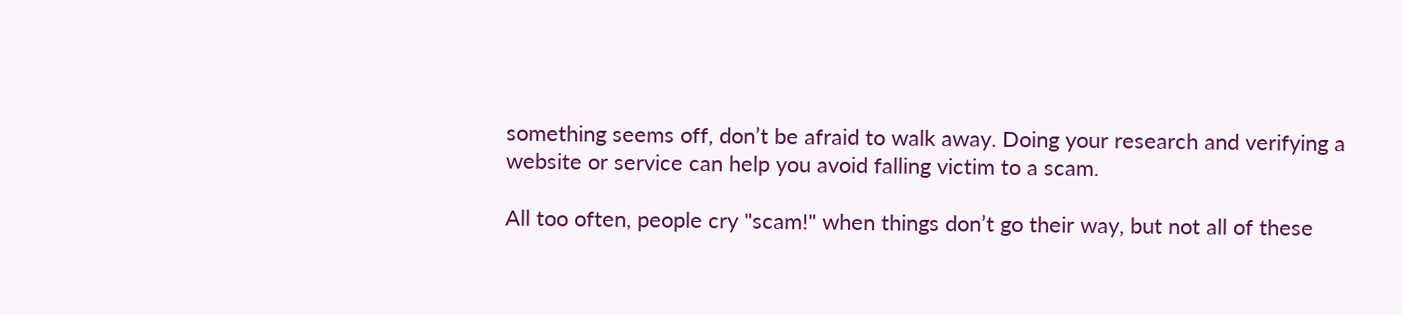something seems off, don’t be afraid to walk away. Doing your research and verifying a website or service can help you avoid falling victim to a scam.

All too often, people cry "scam!" when things don’t go their way, but not all of these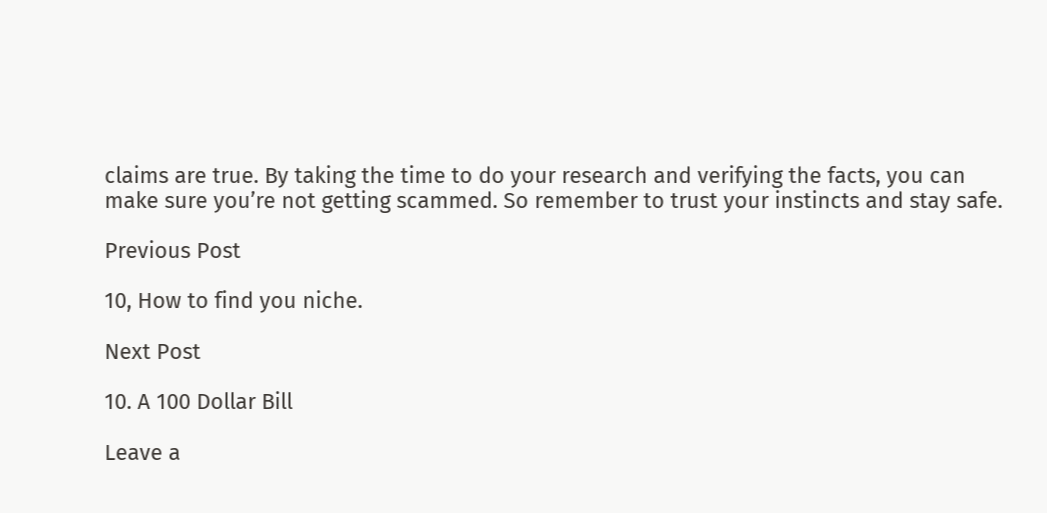claims are true. By taking the time to do your research and verifying the facts, you can make sure you’re not getting scammed. So remember to trust your instincts and stay safe.

Previous Post

10, How to find you niche.

Next Post

10. A 100 Dollar Bill

Leave a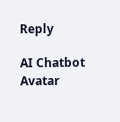Reply

AI Chatbot Avatar